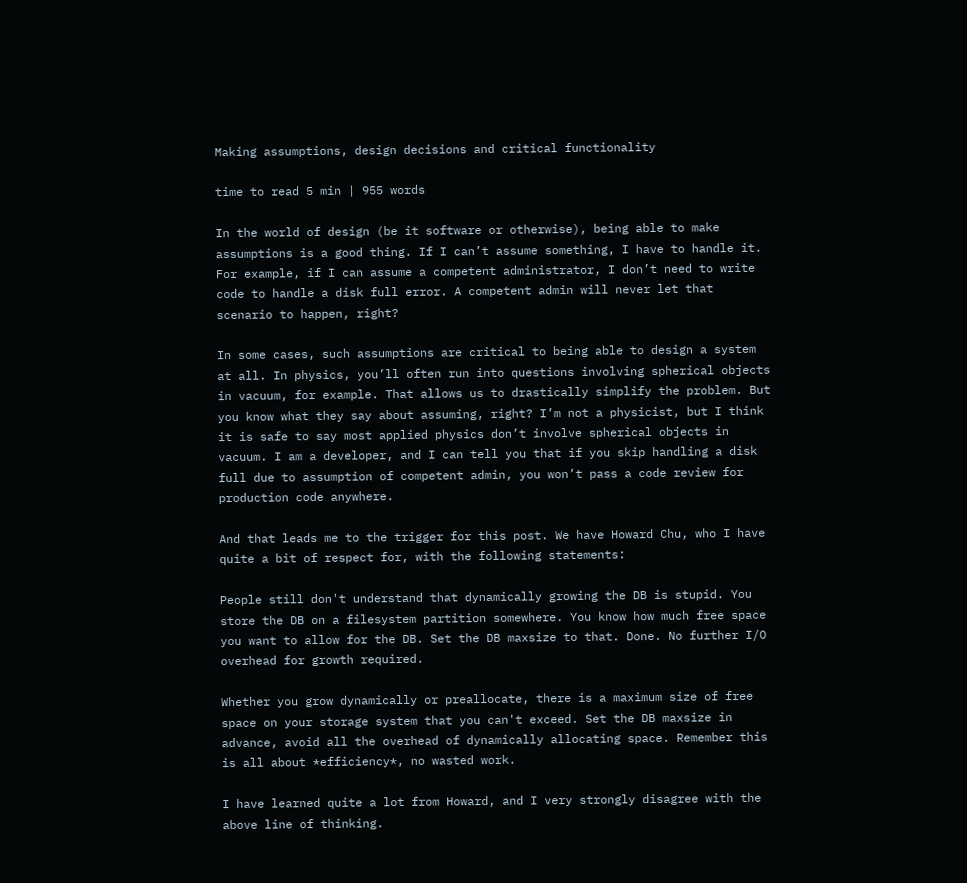Making assumptions, design decisions and critical functionality

time to read 5 min | 955 words

In the world of design (be it software or otherwise), being able to make assumptions is a good thing. If I can’t assume something, I have to handle it. For example, if I can assume a competent administrator, I don’t need to write code to handle a disk full error. A competent admin will never let that scenario to happen, right?

In some cases, such assumptions are critical to being able to design a system at all. In physics, you’ll often run into questions involving spherical objects in vacuum, for example. That allows us to drastically simplify the problem. But you know what they say about assuming, right? I’m not a physicist, but I think it is safe to say most applied physics don’t involve spherical objects in vacuum. I am a developer, and I can tell you that if you skip handling a disk full due to assumption of competent admin, you won’t pass a code review for production code anywhere.

And that leads me to the trigger for this post. We have Howard Chu, who I have quite a bit of respect for, with the following statements:

People still don't understand that dynamically growing the DB is stupid. You store the DB on a filesystem partition somewhere. You know how much free space you want to allow for the DB. Set the DB maxsize to that. Done. No further I/O overhead for growth required.

Whether you grow dynamically or preallocate, there is a maximum size of free space on your storage system that you can't exceed. Set the DB maxsize in advance, avoid all the overhead of dynamically allocating space. Remember this is all about *efficiency*, no wasted work.

I have learned quite a lot from Howard, and I very strongly disagree with the above line of thinking.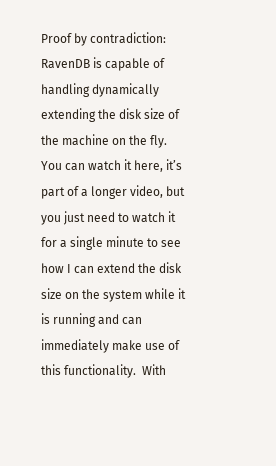Proof by contradiction: RavenDB is capable of handling dynamically extending the disk size of the machine on the fly. You can watch it here, it’s part of a longer video, but you just need to watch it for a single minute to see how I can extend the disk size on the system while it is running and can immediately make use of this functionality.  With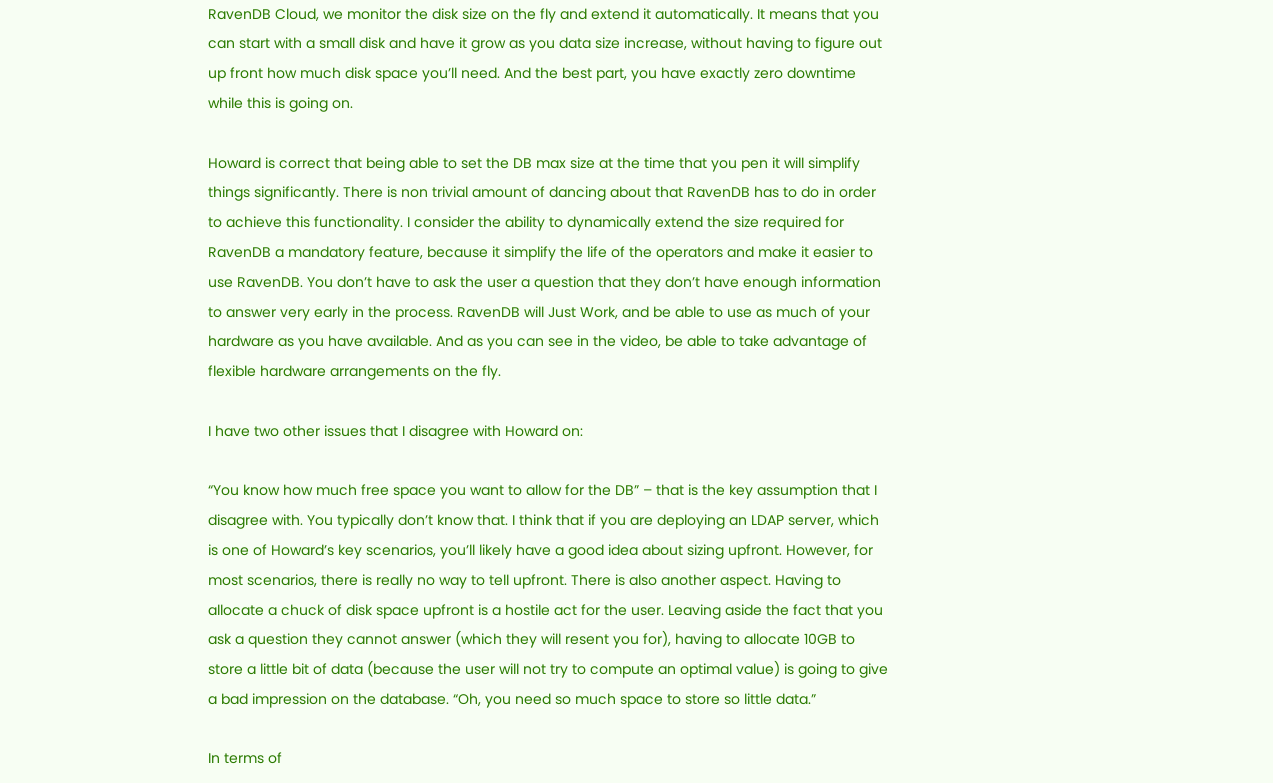RavenDB Cloud, we monitor the disk size on the fly and extend it automatically. It means that you can start with a small disk and have it grow as you data size increase, without having to figure out up front how much disk space you’ll need. And the best part, you have exactly zero downtime while this is going on.

Howard is correct that being able to set the DB max size at the time that you pen it will simplify things significantly. There is non trivial amount of dancing about that RavenDB has to do in order to achieve this functionality. I consider the ability to dynamically extend the size required for RavenDB a mandatory feature, because it simplify the life of the operators and make it easier to use RavenDB. You don’t have to ask the user a question that they don’t have enough information to answer very early in the process. RavenDB will Just Work, and be able to use as much of your hardware as you have available. And as you can see in the video, be able to take advantage of flexible hardware arrangements on the fly.

I have two other issues that I disagree with Howard on:

“You know how much free space you want to allow for the DB” – that is the key assumption that I disagree with. You typically don’t know that. I think that if you are deploying an LDAP server, which is one of Howard’s key scenarios, you’ll likely have a good idea about sizing upfront. However, for most scenarios, there is really no way to tell upfront. There is also another aspect. Having to allocate a chuck of disk space upfront is a hostile act for the user. Leaving aside the fact that you ask a question they cannot answer (which they will resent you for), having to allocate 10GB to store a little bit of data (because the user will not try to compute an optimal value) is going to give a bad impression on the database. “Oh, you need so much space to store so little data.”

In terms of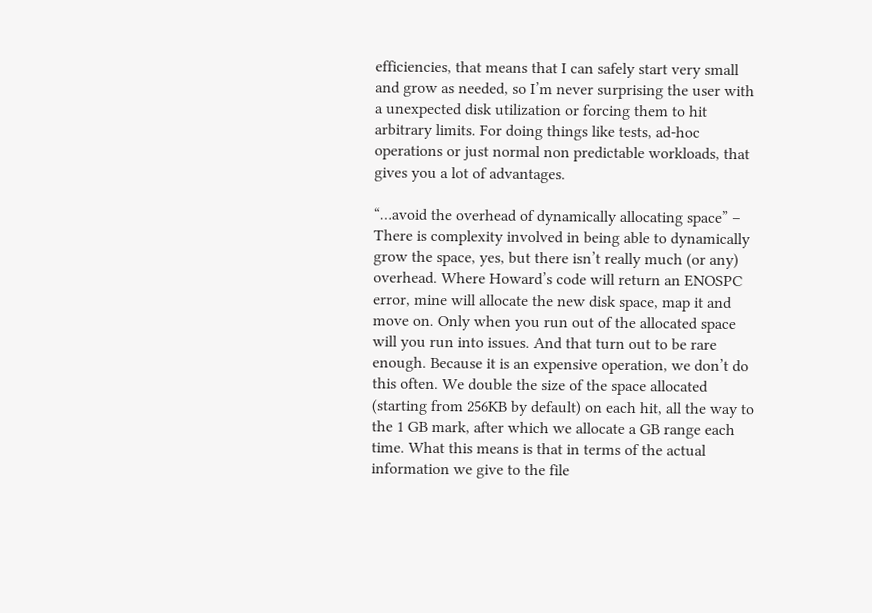efficiencies, that means that I can safely start very small and grow as needed, so I’m never surprising the user with a unexpected disk utilization or forcing them to hit arbitrary limits. For doing things like tests, ad-hoc operations or just normal non predictable workloads, that gives you a lot of advantages.

“…avoid the overhead of dynamically allocating space” – There is complexity involved in being able to dynamically grow the space, yes, but there isn’t really much (or any) overhead. Where Howard’s code will return an ENOSPC error, mine will allocate the new disk space, map it and move on. Only when you run out of the allocated space will you run into issues. And that turn out to be rare enough. Because it is an expensive operation, we don’t do this often. We double the size of the space allocated (starting from 256KB by default) on each hit, all the way to the 1 GB mark, after which we allocate a GB range each time. What this means is that in terms of the actual information we give to the file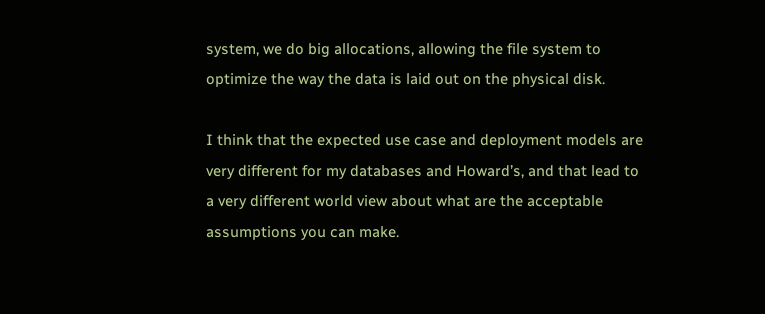system, we do big allocations, allowing the file system to optimize the way the data is laid out on the physical disk.

I think that the expected use case and deployment models are very different for my databases and Howard’s, and that lead to a very different world view about what are the acceptable assumptions you can make.